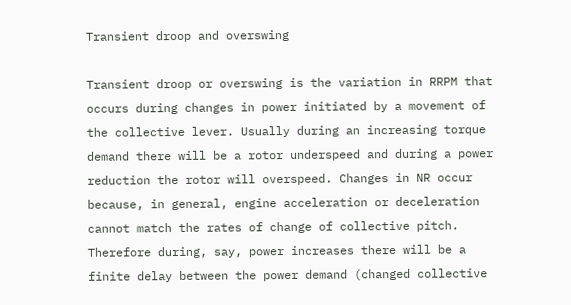Transient droop and overswing

Transient droop or overswing is the variation in RRPM that occurs during changes in power initiated by a movement of the collective lever. Usually during an increasing torque demand there will be a rotor underspeed and during a power reduction the rotor will overspeed. Changes in NR occur because, in general, engine acceleration or deceleration cannot match the rates of change of collective pitch. Therefore during, say, power increases there will be a finite delay between the power demand (changed collective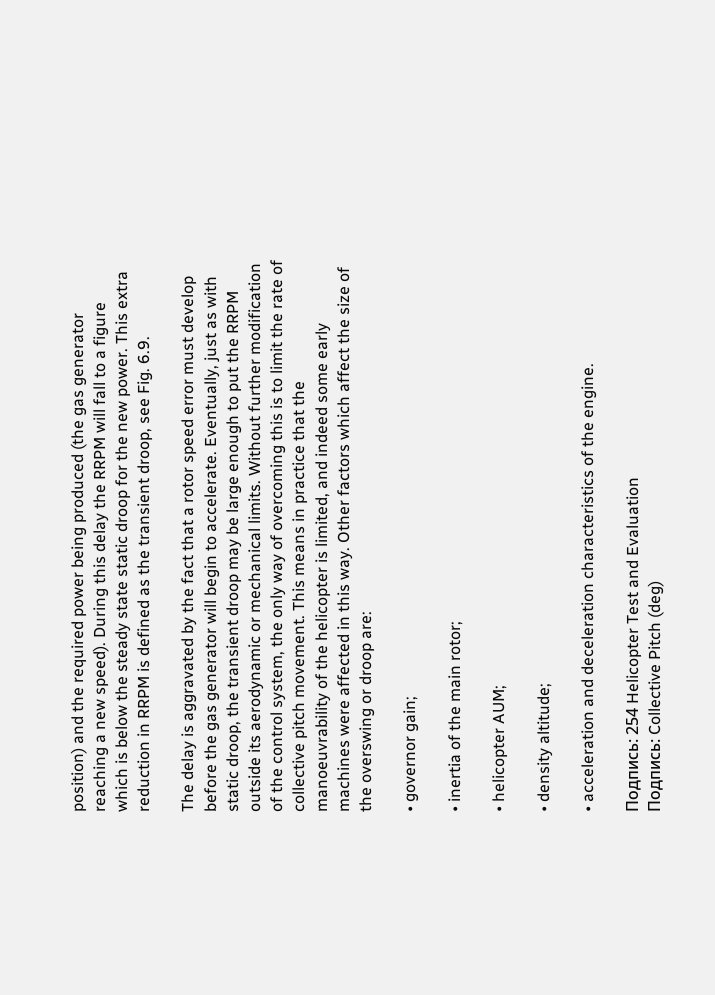position) and the required power being produced (the gas generator reaching a new speed). During this delay the RRPM will fall to a figure which is below the steady state static droop for the new power. This extra reduction in RRPM is defined as the transient droop, see Fig. 6.9.

The delay is aggravated by the fact that a rotor speed error must develop before the gas generator will begin to accelerate. Eventually, just as with static droop, the transient droop may be large enough to put the RRPM outside its aerodynamic or mechanical limits. Without further modification of the control system, the only way of overcoming this is to limit the rate of collective pitch movement. This means in practice that the manoeuvrability of the helicopter is limited, and indeed some early machines were affected in this way. Other factors which affect the size of the overswing or droop are:

• governor gain;

• inertia of the main rotor;

• helicopter AUM;

• density altitude;

• acceleration and deceleration characteristics of the engine.

Подпись: 254 Helicopter Test and Evaluation
Подпись: Collective Pitch (deg)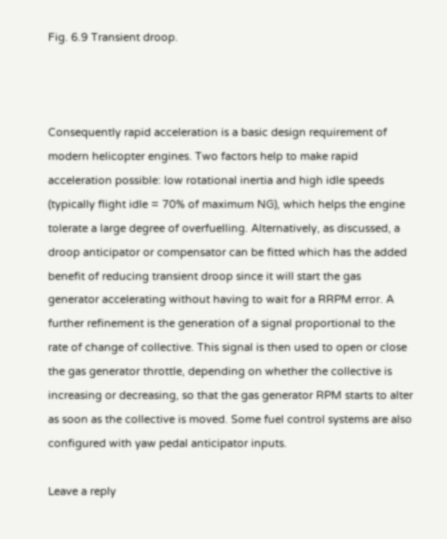Fig. 6.9 Transient droop.



Consequently rapid acceleration is a basic design requirement of modern helicopter engines. Two factors help to make rapid acceleration possible: low rotational inertia and high idle speeds (typically flight idle = 70% of maximum NG), which helps the engine tolerate a large degree of overfuelling. Alternatively, as discussed, a droop anticipator or compensator can be fitted which has the added benefit of reducing transient droop since it will start the gas generator accelerating without having to wait for a RRPM error. A further refinement is the generation of a signal proportional to the rate of change of collective. This signal is then used to open or close the gas generator throttle, depending on whether the collective is increasing or decreasing, so that the gas generator RPM starts to alter as soon as the collective is moved. Some fuel control systems are also configured with yaw pedal anticipator inputs.

Leave a reply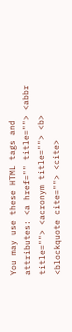You may use these HTML tags and attributes: <a href="" title=""> <abbr title=""> <acronym title=""> <b> <blockquote cite=""> <cite>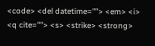<code> <del datetime=""> <em> <i> <q cite=""> <s> <strike> <strong>